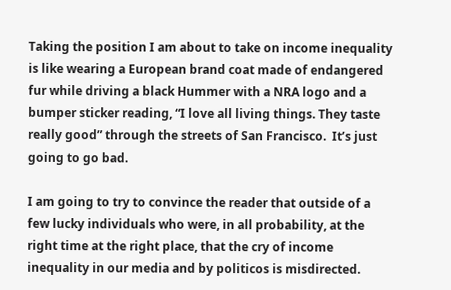Taking the position I am about to take on income inequality is like wearing a European brand coat made of endangered fur while driving a black Hummer with a NRA logo and a bumper sticker reading, “I love all living things. They taste really good” through the streets of San Francisco.  It’s just going to go bad.

I am going to try to convince the reader that outside of a few lucky individuals who were, in all probability, at the right time at the right place, that the cry of income inequality in our media and by politicos is misdirected.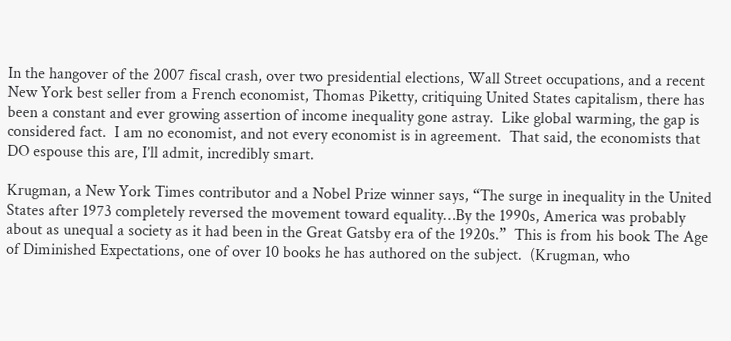In the hangover of the 2007 fiscal crash, over two presidential elections, Wall Street occupations, and a recent New York best seller from a French economist, Thomas Piketty, critiquing United States capitalism, there has been a constant and ever growing assertion of income inequality gone astray.  Like global warming, the gap is considered fact.  I am no economist, and not every economist is in agreement.  That said, the economists that DO espouse this are, I’ll admit, incredibly smart.

Krugman, a New York Times contributor and a Nobel Prize winner says, “The surge in inequality in the United States after 1973 completely reversed the movement toward equality…By the 1990s, America was probably about as unequal a society as it had been in the Great Gatsby era of the 1920s.”  This is from his book The Age of Diminished Expectations, one of over 10 books he has authored on the subject.  (Krugman, who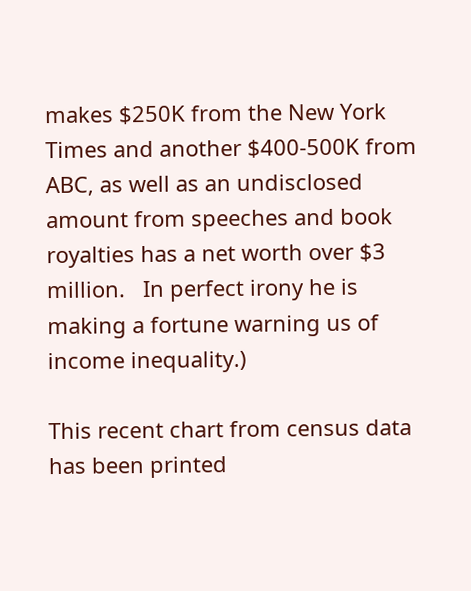makes $250K from the New York Times and another $400-500K from ABC, as well as an undisclosed amount from speeches and book royalties has a net worth over $3 million.   In perfect irony he is making a fortune warning us of income inequality.)

This recent chart from census data has been printed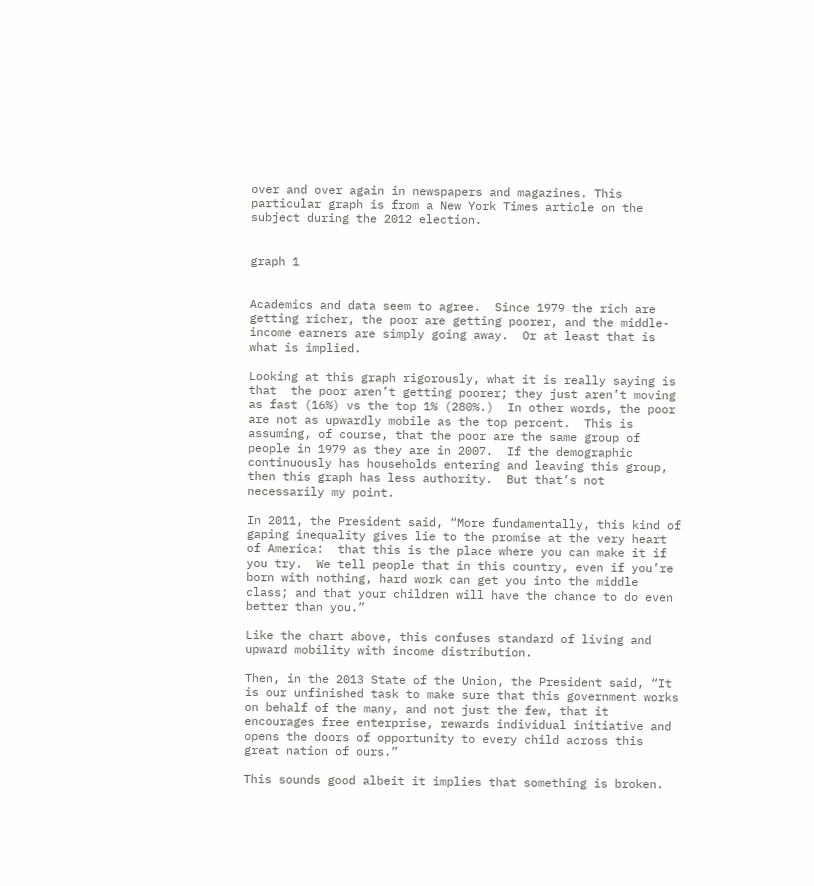over and over again in newspapers and magazines. This particular graph is from a New York Times article on the subject during the 2012 election.


graph 1


Academics and data seem to agree.  Since 1979 the rich are getting richer, the poor are getting poorer, and the middle-income earners are simply going away.  Or at least that is what is implied.

Looking at this graph rigorously, what it is really saying is that  the poor aren’t getting poorer; they just aren’t moving as fast (16%) vs the top 1% (280%.)  In other words, the poor are not as upwardly mobile as the top percent.  This is assuming, of course, that the poor are the same group of people in 1979 as they are in 2007.  If the demographic continuously has households entering and leaving this group, then this graph has less authority.  But that’s not necessarily my point.

In 2011, the President said, “More fundamentally, this kind of gaping inequality gives lie to the promise at the very heart of America:  that this is the place where you can make it if you try.  We tell people that in this country, even if you’re born with nothing, hard work can get you into the middle class; and that your children will have the chance to do even better than you.”

Like the chart above, this confuses standard of living and upward mobility with income distribution.

Then, in the 2013 State of the Union, the President said, “It is our unfinished task to make sure that this government works on behalf of the many, and not just the few, that it encourages free enterprise, rewards individual initiative and opens the doors of opportunity to every child across this great nation of ours.”

This sounds good albeit it implies that something is broken.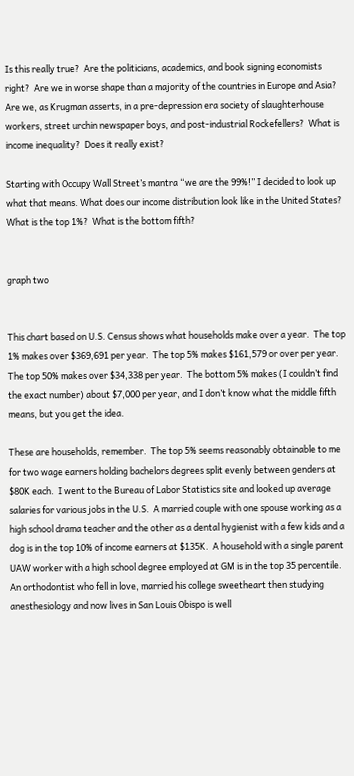Is this really true?  Are the politicians, academics, and book signing economists right?  Are we in worse shape than a majority of the countries in Europe and Asia?  Are we, as Krugman asserts, in a pre-depression era society of slaughterhouse workers, street urchin newspaper boys, and post-industrial Rockefellers?  What is income inequality?  Does it really exist?

Starting with Occupy Wall Street’s mantra “we are the 99%!” I decided to look up what that means. What does our income distribution look like in the United States?  What is the top 1%?  What is the bottom fifth?


graph two


This chart based on U.S. Census shows what households make over a year.  The top 1% makes over $369,691 per year.  The top 5% makes $161,579 or over per year. The top 50% makes over $34,338 per year.  The bottom 5% makes (I couldn’t find the exact number) about $7,000 per year, and I don’t know what the middle fifth means, but you get the idea.

These are households, remember.  The top 5% seems reasonably obtainable to me for two wage earners holding bachelors degrees split evenly between genders at $80K each.  I went to the Bureau of Labor Statistics site and looked up average salaries for various jobs in the U.S.  A married couple with one spouse working as a high school drama teacher and the other as a dental hygienist with a few kids and a dog is in the top 10% of income earners at $135K.  A household with a single parent UAW worker with a high school degree employed at GM is in the top 35 percentile.  An orthodontist who fell in love, married his college sweetheart then studying anesthesiology and now lives in San Louis Obispo is well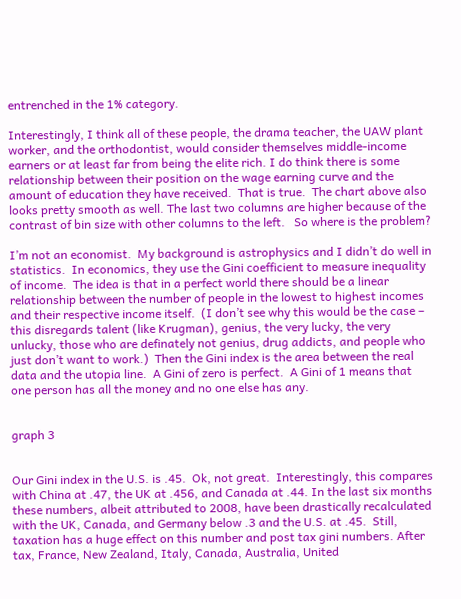entrenched in the 1% category.

Interestingly, I think all of these people, the drama teacher, the UAW plant worker, and the orthodontist, would consider themselves middle-income earners or at least far from being the elite rich. I do think there is some relationship between their position on the wage earning curve and the amount of education they have received.  That is true.  The chart above also looks pretty smooth as well. The last two columns are higher because of the contrast of bin size with other columns to the left.   So where is the problem?

I’m not an economist.  My background is astrophysics and I didn’t do well in statistics.  In economics, they use the Gini coefficient to measure inequality of income.  The idea is that in a perfect world there should be a linear relationship between the number of people in the lowest to highest incomes and their respective income itself.  (I don’t see why this would be the case – this disregards talent (like Krugman), genius, the very lucky, the very unlucky, those who are definately not genius, drug addicts, and people who just don’t want to work.)  Then the Gini index is the area between the real data and the utopia line.  A Gini of zero is perfect.  A Gini of 1 means that one person has all the money and no one else has any.


graph 3


Our Gini index in the U.S. is .45.  Ok, not great.  Interestingly, this compares with China at .47, the UK at .456, and Canada at .44. In the last six months these numbers, albeit attributed to 2008, have been drastically recalculated with the UK, Canada, and Germany below .3 and the U.S. at .45.  Still, taxation has a huge effect on this number and post tax gini numbers. After tax, France, New Zealand, Italy, Canada, Australia, United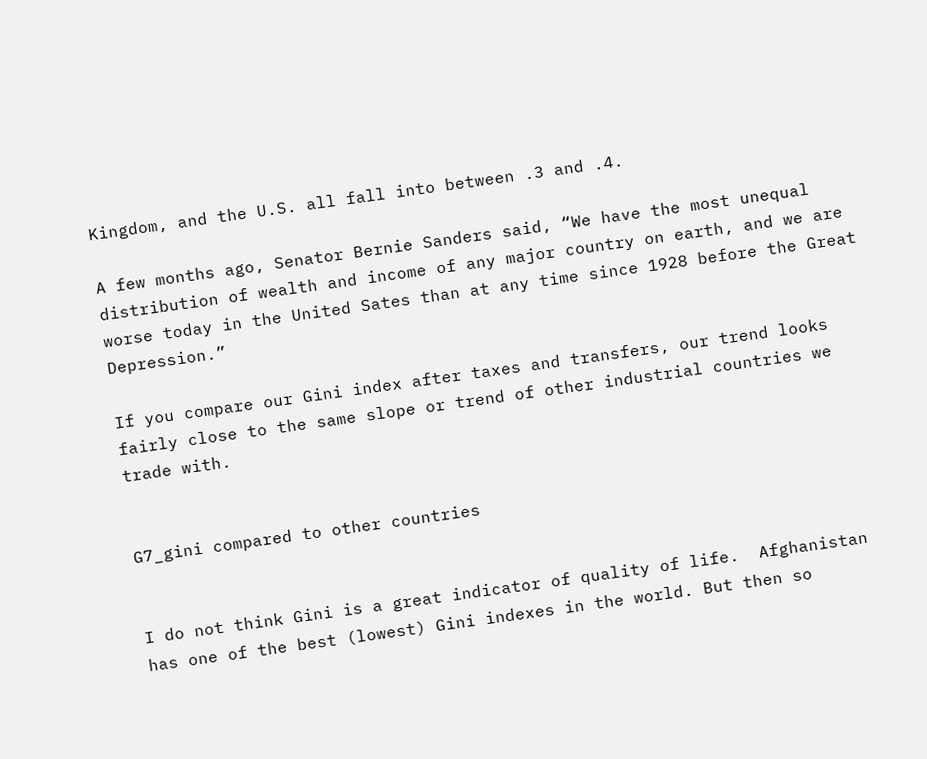Kingdom, and the U.S. all fall into between .3 and .4.

A few months ago, Senator Bernie Sanders said, “We have the most unequal distribution of wealth and income of any major country on earth, and we are worse today in the United Sates than at any time since 1928 before the Great Depression.”

If you compare our Gini index after taxes and transfers, our trend looks fairly close to the same slope or trend of other industrial countries we trade with.


G7_gini compared to other countries


I do not think Gini is a great indicator of quality of life.  Afghanistan has one of the best (lowest) Gini indexes in the world. But then so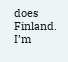does Finland.  I’m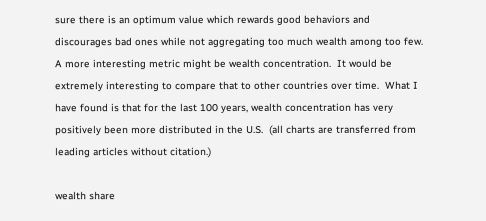sure there is an optimum value which rewards good behaviors and discourages bad ones while not aggregating too much wealth among too few.  A more interesting metric might be wealth concentration.  It would be extremely interesting to compare that to other countries over time.  What I have found is that for the last 100 years, wealth concentration has very positively been more distributed in the U.S.  (all charts are transferred from leading articles without citation.)

wealth share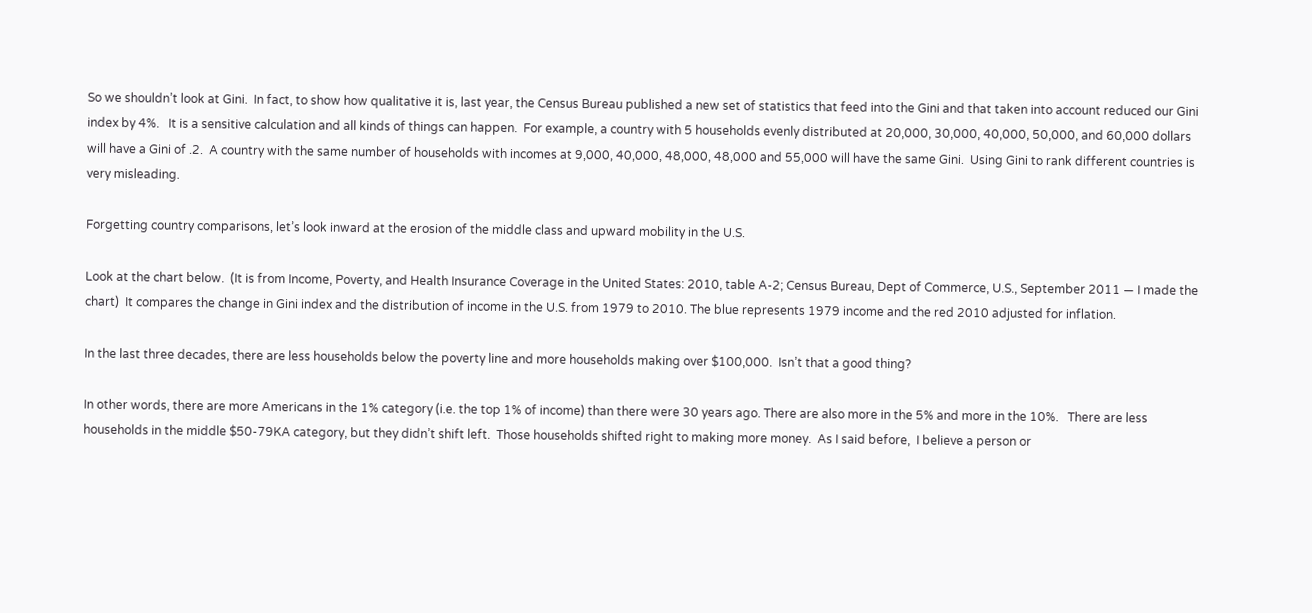So we shouldn’t look at Gini.  In fact, to show how qualitative it is, last year, the Census Bureau published a new set of statistics that feed into the Gini and that taken into account reduced our Gini index by 4%.   It is a sensitive calculation and all kinds of things can happen.  For example, a country with 5 households evenly distributed at 20,000, 30,000, 40,000, 50,000, and 60,000 dollars will have a Gini of .2.  A country with the same number of households with incomes at 9,000, 40,000, 48,000, 48,000 and 55,000 will have the same Gini.  Using Gini to rank different countries is very misleading.

Forgetting country comparisons, let’s look inward at the erosion of the middle class and upward mobility in the U.S.

Look at the chart below.  (It is from Income, Poverty, and Health Insurance Coverage in the United States: 2010, table A-2; Census Bureau, Dept of Commerce, U.S., September 2011 — I made the chart)  It compares the change in Gini index and the distribution of income in the U.S. from 1979 to 2010. The blue represents 1979 income and the red 2010 adjusted for inflation.

In the last three decades, there are less households below the poverty line and more households making over $100,000.  Isn’t that a good thing?

In other words, there are more Americans in the 1% category (i.e. the top 1% of income) than there were 30 years ago. There are also more in the 5% and more in the 10%.   There are less households in the middle $50-79KA category, but they didn’t shift left.  Those households shifted right to making more money.  As I said before,  I believe a person or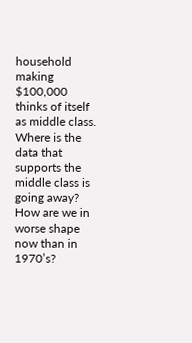household making $100,000 thinks of itself as middle class.  Where is the data that supports the middle class is going away?  How are we in worse shape now than in 1970’s?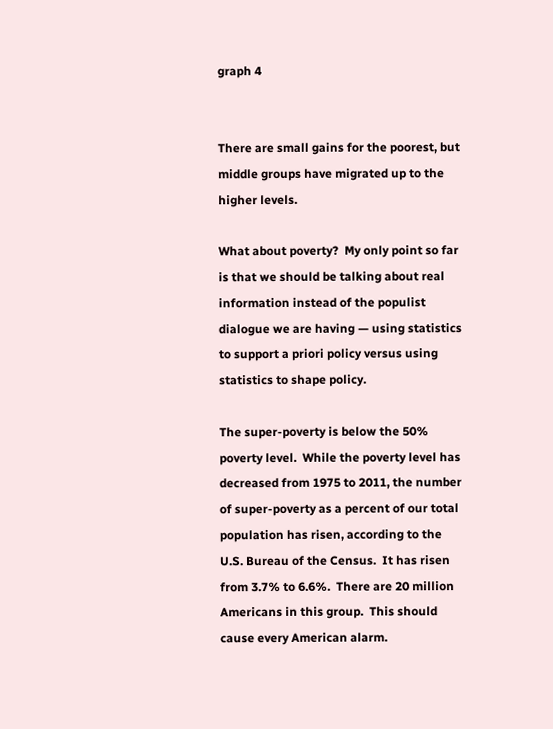graph 4


There are small gains for the poorest, but middle groups have migrated up to the higher levels.

What about poverty?  My only point so far is that we should be talking about real information instead of the populist dialogue we are having — using statistics to support a priori policy versus using statistics to shape policy.

The super-poverty is below the 50% poverty level.  While the poverty level has decreased from 1975 to 2011, the number of super-poverty as a percent of our total population has risen, according to the U.S. Bureau of the Census.  It has risen from 3.7% to 6.6%.  There are 20 million Americans in this group.  This should cause every American alarm.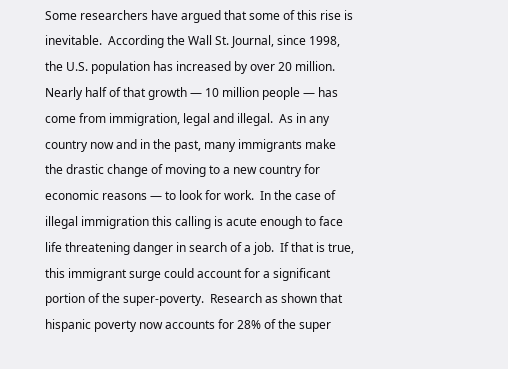Some researchers have argued that some of this rise is inevitable.  According the Wall St. Journal, since 1998, the U.S. population has increased by over 20 million.  Nearly half of that growth — 10 million people — has come from immigration, legal and illegal.  As in any country now and in the past, many immigrants make the drastic change of moving to a new country for economic reasons — to look for work.  In the case of illegal immigration this calling is acute enough to face life threatening danger in search of a job.  If that is true, this immigrant surge could account for a significant portion of the super-poverty.  Research as shown that hispanic poverty now accounts for 28% of the super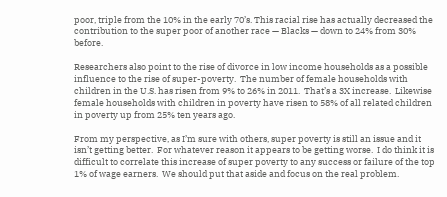poor, triple from the 10% in the early 70’s. This racial rise has actually decreased the contribution to the super poor of another race — Blacks — down to 24% from 30% before.

Researchers also point to the rise of divorce in low income households as a possible influence to the rise of super-poverty.  The number of female households with children in the U.S. has risen from 9% to 26% in 2011.  That’s a 3X increase.  Likewise female households with children in poverty have risen to 58% of all related children in poverty up from 25% ten years ago.

From my perspective, as I’m sure with others, super poverty is still an issue and it isn’t getting better.  For whatever reason it appears to be getting worse.  I do think it is difficult to correlate this increase of super poverty to any success or failure of the top 1% of wage earners.  We should put that aside and focus on the real problem.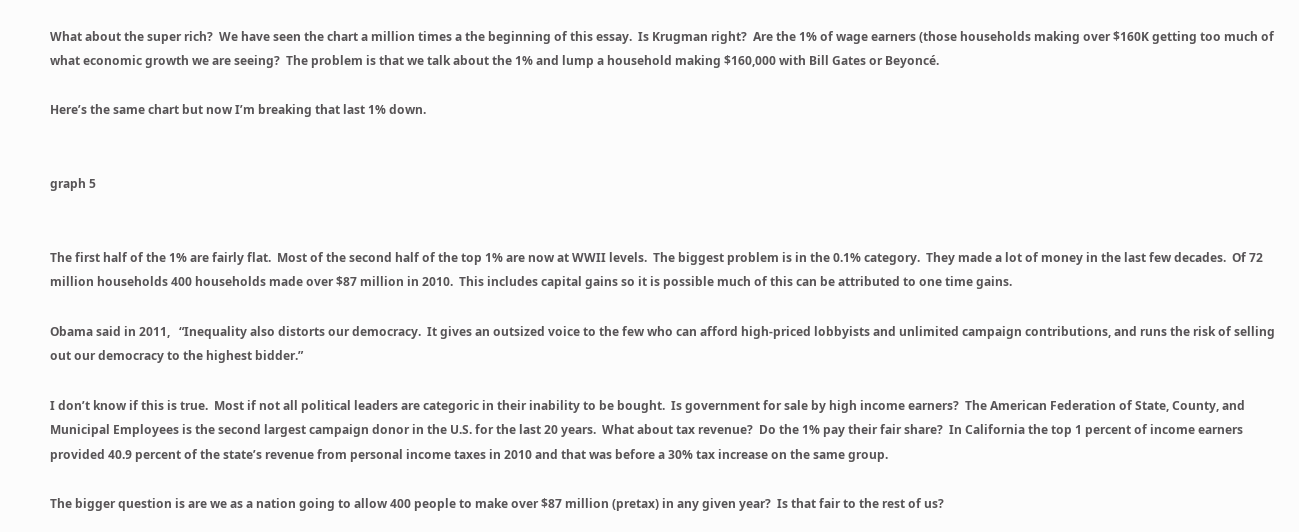What about the super rich?  We have seen the chart a million times a the beginning of this essay.  Is Krugman right?  Are the 1% of wage earners (those households making over $160K getting too much of what economic growth we are seeing?  The problem is that we talk about the 1% and lump a household making $160,000 with Bill Gates or Beyoncé.

Here’s the same chart but now I’m breaking that last 1% down.


graph 5


The first half of the 1% are fairly flat.  Most of the second half of the top 1% are now at WWII levels.  The biggest problem is in the 0.1% category.  They made a lot of money in the last few decades.  Of 72 million households 400 households made over $87 million in 2010.  This includes capital gains so it is possible much of this can be attributed to one time gains.

Obama said in 2011,   “Inequality also distorts our democracy.  It gives an outsized voice to the few who can afford high-priced lobbyists and unlimited campaign contributions, and runs the risk of selling out our democracy to the highest bidder.”

I don’t know if this is true.  Most if not all political leaders are categoric in their inability to be bought.  Is government for sale by high income earners?  The American Federation of State, County, and Municipal Employees is the second largest campaign donor in the U.S. for the last 20 years.  What about tax revenue?  Do the 1% pay their fair share?  In California the top 1 percent of income earners provided 40.9 percent of the state’s revenue from personal income taxes in 2010 and that was before a 30% tax increase on the same group.

The bigger question is are we as a nation going to allow 400 people to make over $87 million (pretax) in any given year?  Is that fair to the rest of us?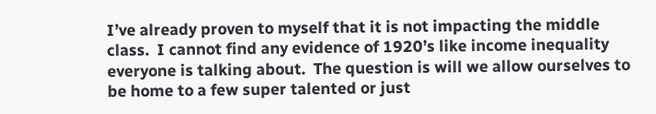I’ve already proven to myself that it is not impacting the middle class.  I cannot find any evidence of 1920’s like income inequality everyone is talking about.  The question is will we allow ourselves to be home to a few super talented or just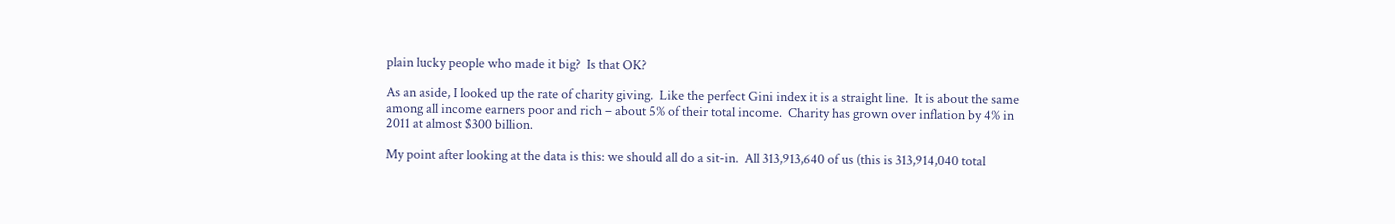plain lucky people who made it big?  Is that OK?

As an aside, I looked up the rate of charity giving.  Like the perfect Gini index it is a straight line.  It is about the same among all income earners poor and rich – about 5% of their total income.  Charity has grown over inflation by 4% in 2011 at almost $300 billion.

My point after looking at the data is this: we should all do a sit-in.  All 313,913,640 of us (this is 313,914,040 total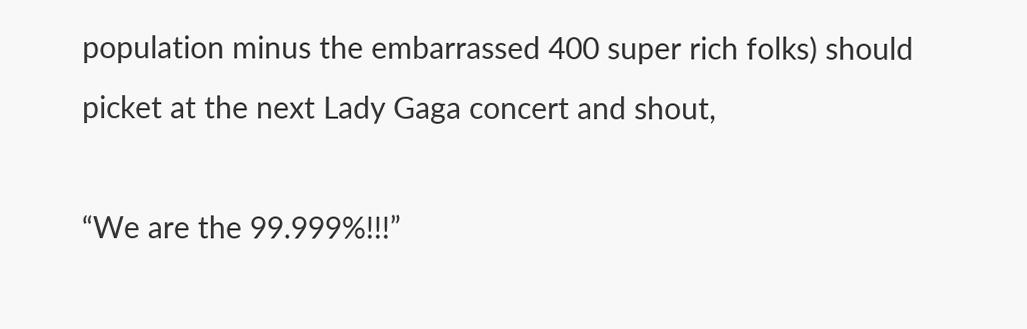population minus the embarrassed 400 super rich folks) should picket at the next Lady Gaga concert and shout,

“We are the 99.999%!!!”